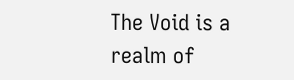The Void is a realm of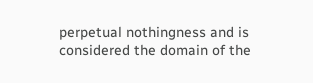perpetual nothingness and is considered the domain of the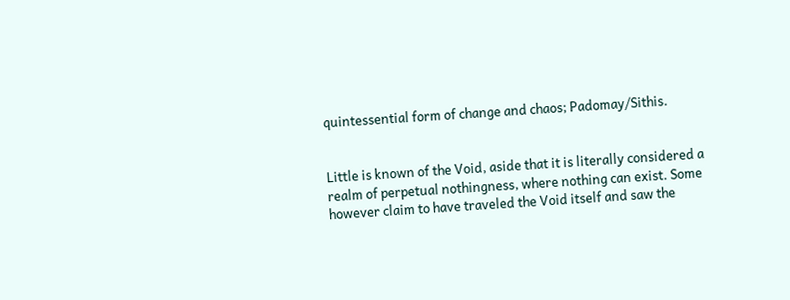quintessential form of change and chaos; Padomay/Sithis.


Little is known of the Void, aside that it is literally considered a realm of perpetual nothingness, where nothing can exist. Some however claim to have traveled the Void itself and saw the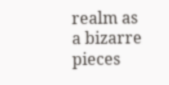realm as a bizarre pieces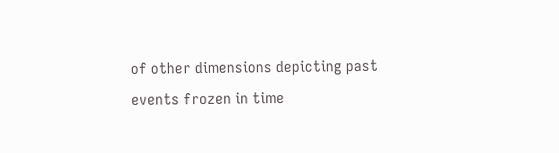of other dimensions depicting past events frozen in time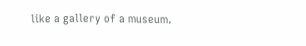like a gallery of a museum.